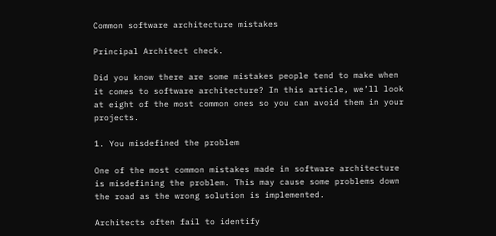Common software architecture mistakes

Principal Architect check.

Did you know there are some mistakes people tend to make when it comes to software architecture? In this article, we’ll look at eight of the most common ones so you can avoid them in your projects.

1. You misdefined the problem

One of the most common mistakes made in software architecture is misdefining the problem. This may cause some problems down the road as the wrong solution is implemented.

Architects often fail to identify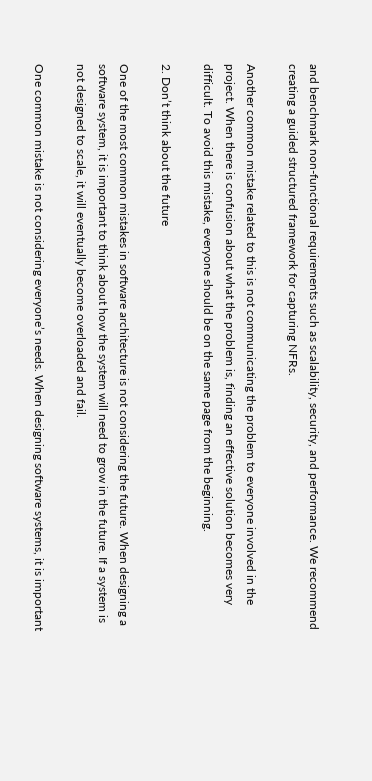and benchmark non-functional requirements such as scalability, security, and performance. We recommend creating a guided structured framework for capturing NFRs.

Another common mistake related to this is not communicating the problem to everyone involved in the project. When there is confusion about what the problem is, finding an effective solution becomes very difficult. To avoid this mistake, everyone should be on the same page from the beginning.

2. Don’t think about the future

One of the most common mistakes in software architecture is not considering the future. When designing a software system, it is important to think about how the system will need to grow in the future. If a system is not designed to scale, it will eventually become overloaded and fail.

One common mistake is not considering everyone’s needs. When designing software systems, it is important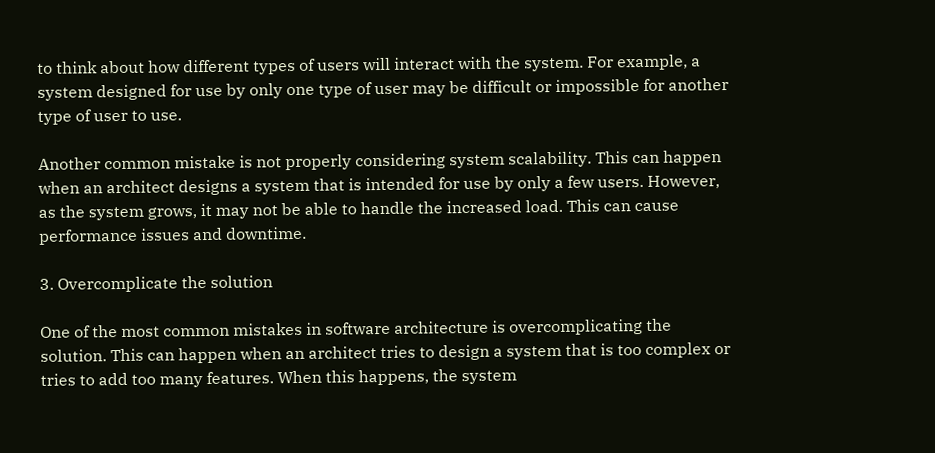to think about how different types of users will interact with the system. For example, a system designed for use by only one type of user may be difficult or impossible for another type of user to use.

Another common mistake is not properly considering system scalability. This can happen when an architect designs a system that is intended for use by only a few users. However, as the system grows, it may not be able to handle the increased load. This can cause performance issues and downtime.

3. Overcomplicate the solution

One of the most common mistakes in software architecture is overcomplicating the solution. This can happen when an architect tries to design a system that is too complex or tries to add too many features. When this happens, the system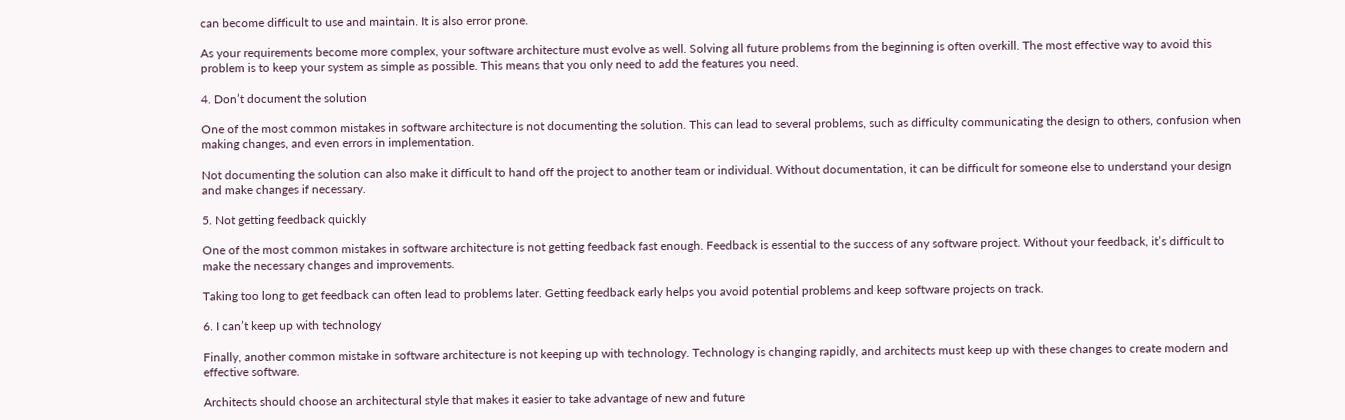can become difficult to use and maintain. It is also error prone.

As your requirements become more complex, your software architecture must evolve as well. Solving all future problems from the beginning is often overkill. The most effective way to avoid this problem is to keep your system as simple as possible. This means that you only need to add the features you need.

4. Don’t document the solution

One of the most common mistakes in software architecture is not documenting the solution. This can lead to several problems, such as difficulty communicating the design to others, confusion when making changes, and even errors in implementation.

Not documenting the solution can also make it difficult to hand off the project to another team or individual. Without documentation, it can be difficult for someone else to understand your design and make changes if necessary.

5. Not getting feedback quickly

One of the most common mistakes in software architecture is not getting feedback fast enough. Feedback is essential to the success of any software project. Without your feedback, it’s difficult to make the necessary changes and improvements.

Taking too long to get feedback can often lead to problems later. Getting feedback early helps you avoid potential problems and keep software projects on track.

6. I can’t keep up with technology

Finally, another common mistake in software architecture is not keeping up with technology. Technology is changing rapidly, and architects must keep up with these changes to create modern and effective software.

Architects should choose an architectural style that makes it easier to take advantage of new and future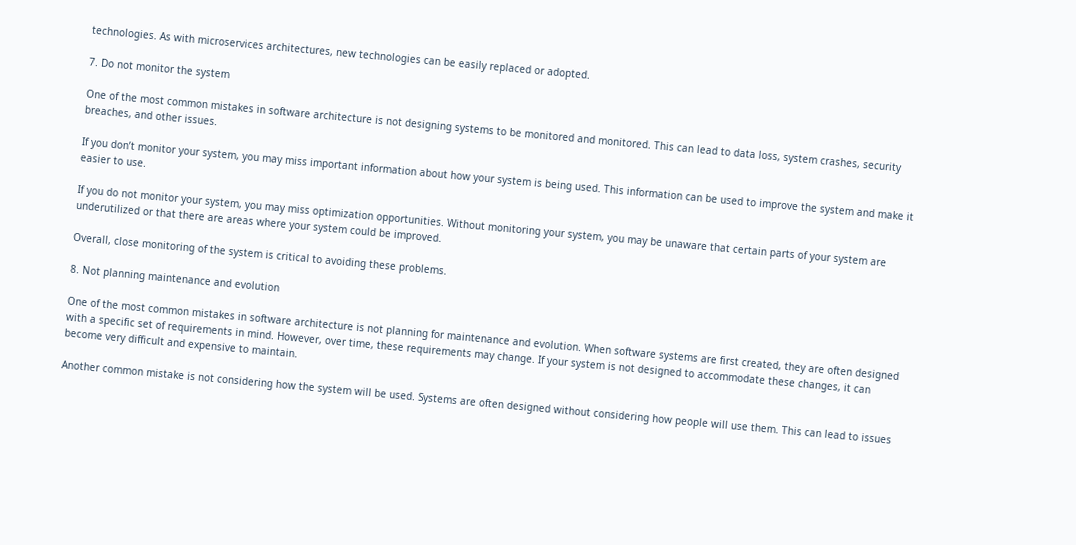technologies. As with microservices architectures, new technologies can be easily replaced or adopted.

7. Do not monitor the system

One of the most common mistakes in software architecture is not designing systems to be monitored and monitored. This can lead to data loss, system crashes, security breaches, and other issues.

If you don’t monitor your system, you may miss important information about how your system is being used. This information can be used to improve the system and make it easier to use.

If you do not monitor your system, you may miss optimization opportunities. Without monitoring your system, you may be unaware that certain parts of your system are underutilized or that there are areas where your system could be improved.

Overall, close monitoring of the system is critical to avoiding these problems.

8. Not planning maintenance and evolution

One of the most common mistakes in software architecture is not planning for maintenance and evolution. When software systems are first created, they are often designed with a specific set of requirements in mind. However, over time, these requirements may change. If your system is not designed to accommodate these changes, it can become very difficult and expensive to maintain.

Another common mistake is not considering how the system will be used. Systems are often designed without considering how people will use them. This can lead to issues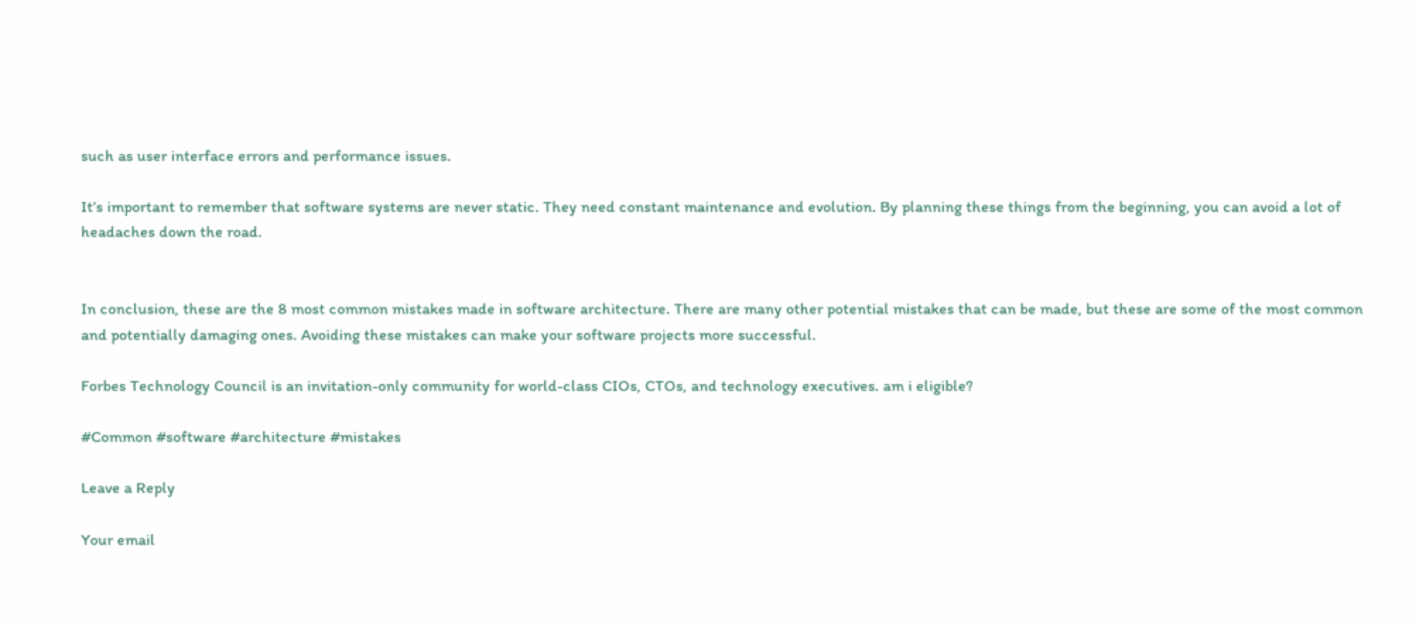such as user interface errors and performance issues.

It’s important to remember that software systems are never static. They need constant maintenance and evolution. By planning these things from the beginning, you can avoid a lot of headaches down the road.


In conclusion, these are the 8 most common mistakes made in software architecture. There are many other potential mistakes that can be made, but these are some of the most common and potentially damaging ones. Avoiding these mistakes can make your software projects more successful.

Forbes Technology Council is an invitation-only community for world-class CIOs, CTOs, and technology executives. am i eligible?

#Common #software #architecture #mistakes

Leave a Reply

Your email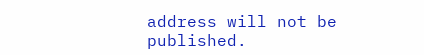address will not be published.